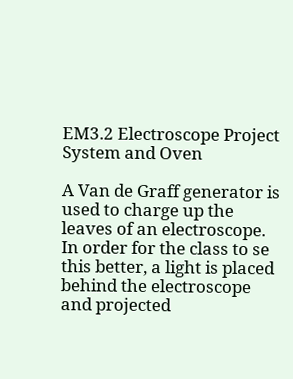EM3.2 Electroscope Project System and Oven

A Van de Graff generator is used to charge up the leaves of an electroscope. In order for the class to se this better, a light is placed behind the electroscope and projected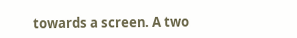towards a screen. A two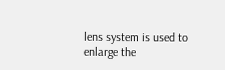lens system is used to enlarge the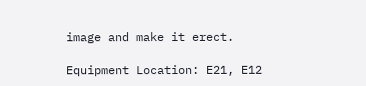image and make it erect.

Equipment Location: E21, E12